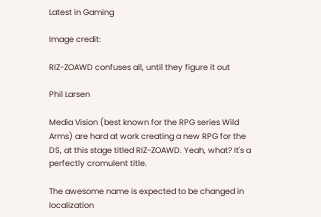Latest in Gaming

Image credit:

RIZ-ZOAWD confuses all, until they figure it out

Phil Larsen

Media Vision (best known for the RPG series Wild Arms) are hard at work creating a new RPG for the DS, at this stage titled RIZ-ZOAWD. Yeah, what? It's a perfectly cromulent title.

The awesome name is expected to be changed in localization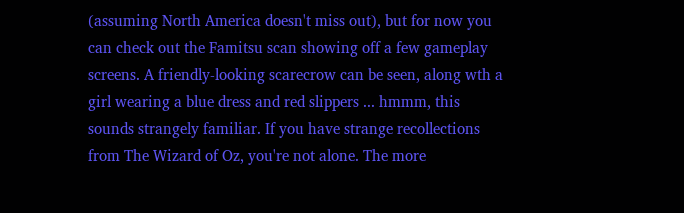(assuming North America doesn't miss out), but for now you can check out the Famitsu scan showing off a few gameplay screens. A friendly-looking scarecrow can be seen, along wth a girl wearing a blue dress and red slippers ... hmmm, this sounds strangely familiar. If you have strange recollections from The Wizard of Oz, you're not alone. The more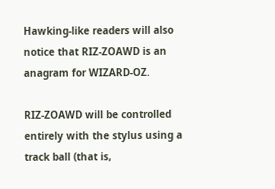Hawking-like readers will also notice that RIZ-ZOAWD is an anagram for WIZARD-OZ.

RIZ-ZOAWD will be controlled entirely with the stylus using a track ball (that is,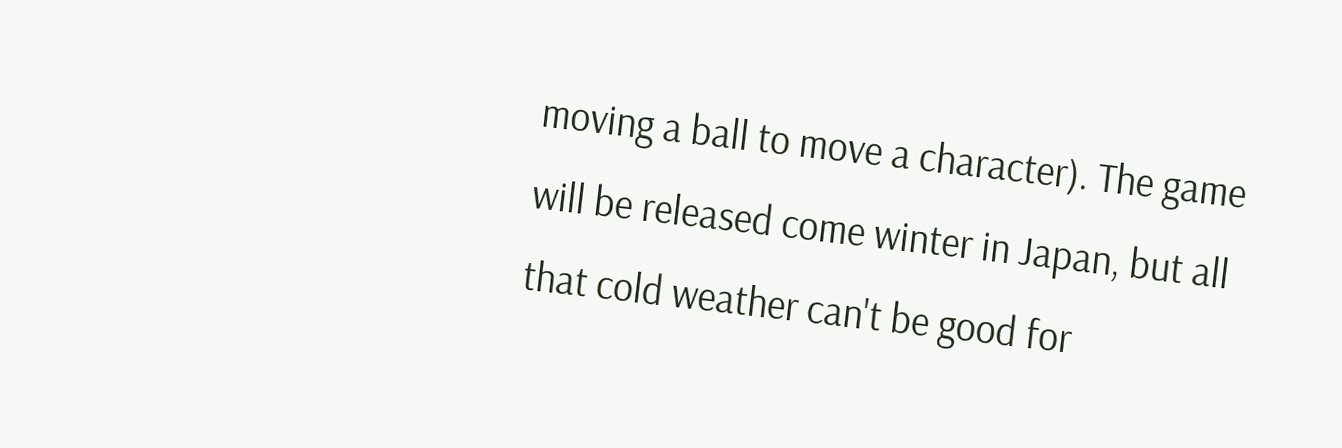moving a ball to move a character). The game will be released come winter in Japan, but all that cold weather can't be good for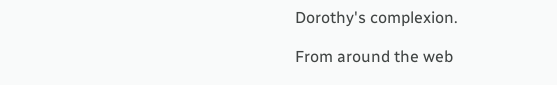Dorothy's complexion.

From around the web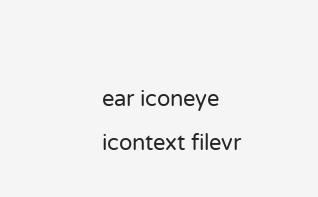ear iconeye icontext filevr